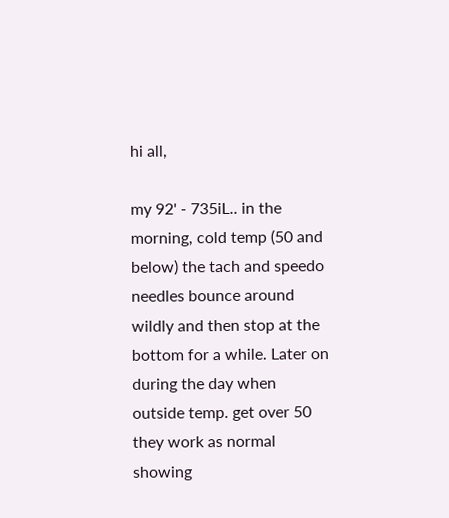hi all,

my 92' - 735iL.. in the morning, cold temp (50 and below) the tach and speedo needles bounce around wildly and then stop at the bottom for a while. Later on during the day when outside temp. get over 50 they work as normal showing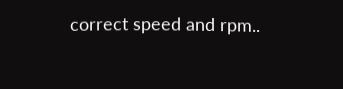correct speed and rpm..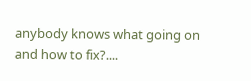anybody knows what going on and how to fix?....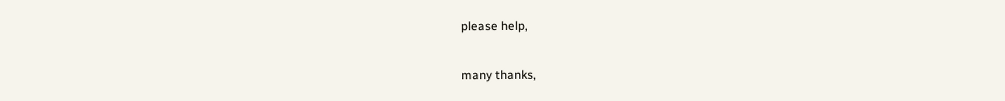please help,

many thanks,